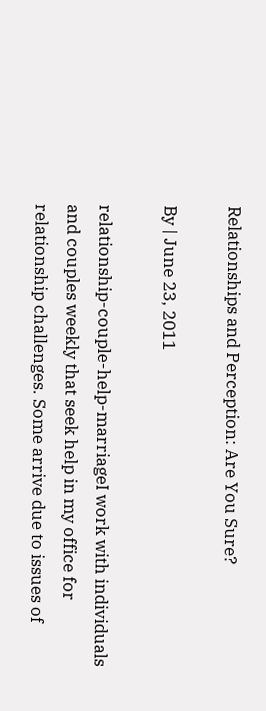Relationships and Perception: Are You Sure?

By | June 23, 2011

relationship-couple-help-marriageI work with individuals and couples weekly that seek help in my office for relationship challenges. Some arrive due to issues of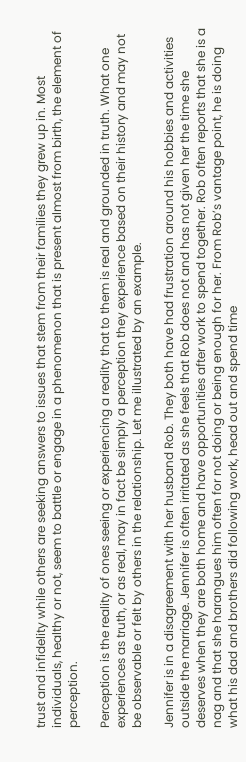trust and infidelity while others are seeking answers to issues that stem from their families they grew up in. Most individuals, healthy or not, seem to battle or engage in a phenomenon that is present almost from birth, the element of perception.

Perception is the reality of ones seeing or experiencing a reality that to them is real and grounded in truth. What one experiences as truth, or as real, may in fact be simply a perception they experience based on their history and may not be observable or felt by others in the relationship. Let me illustrated by an example.

Jennifer is in a disagreement with her husband Rob. They both have had frustration around his hobbies and activities outside the marriage. Jennifer is often irritated as she feels that Rob does not and has not given her the time she deserves when they are both home and have opportunities after work to spend together. Rob often reports that she is a nag and that she harangues him often for not doing or being enough for her. From Rob’s vantage point, he is doing what his dad and brothers did following work, head out and spend time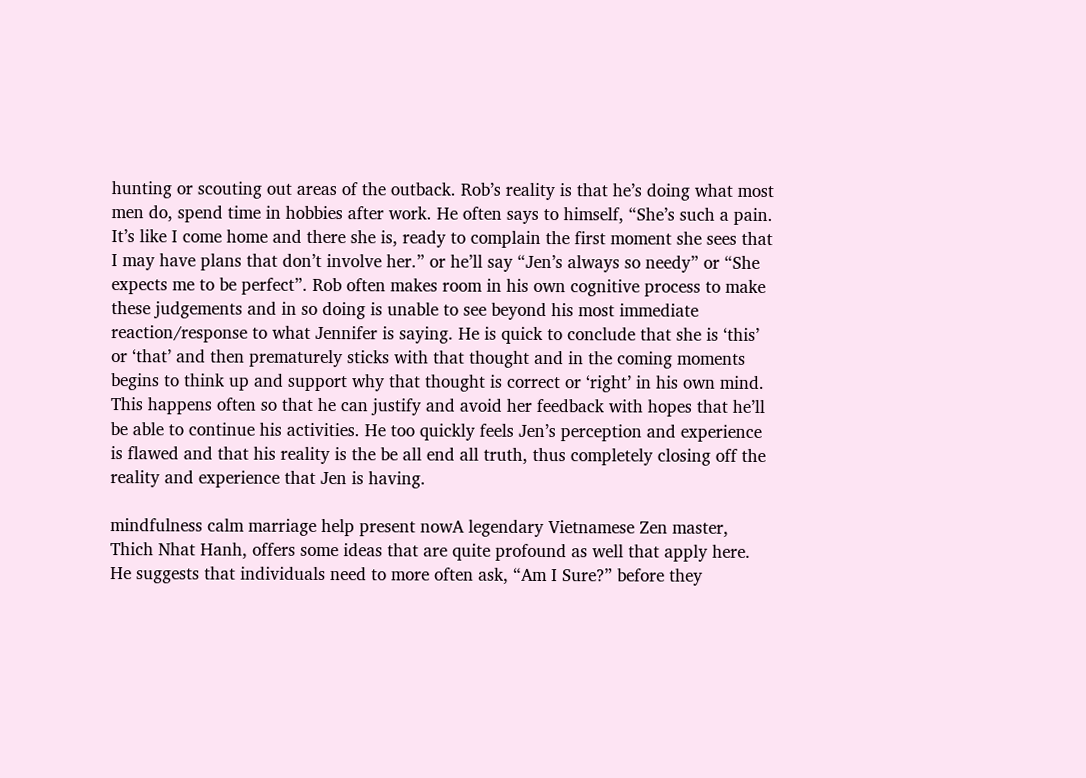hunting or scouting out areas of the outback. Rob’s reality is that he’s doing what most men do, spend time in hobbies after work. He often says to himself, “She’s such a pain. It’s like I come home and there she is, ready to complain the first moment she sees that I may have plans that don’t involve her.” or he’ll say “Jen’s always so needy” or “She expects me to be perfect”. Rob often makes room in his own cognitive process to make these judgements and in so doing is unable to see beyond his most immediate reaction/response to what Jennifer is saying. He is quick to conclude that she is ‘this’ or ‘that’ and then prematurely sticks with that thought and in the coming moments begins to think up and support why that thought is correct or ‘right’ in his own mind. This happens often so that he can justify and avoid her feedback with hopes that he’ll be able to continue his activities. He too quickly feels Jen’s perception and experience is flawed and that his reality is the be all end all truth, thus completely closing off the reality and experience that Jen is having.

mindfulness calm marriage help present nowA legendary Vietnamese Zen master, Thich Nhat Hanh, offers some ideas that are quite profound as well that apply here. He suggests that individuals need to more often ask, “Am I Sure?” before they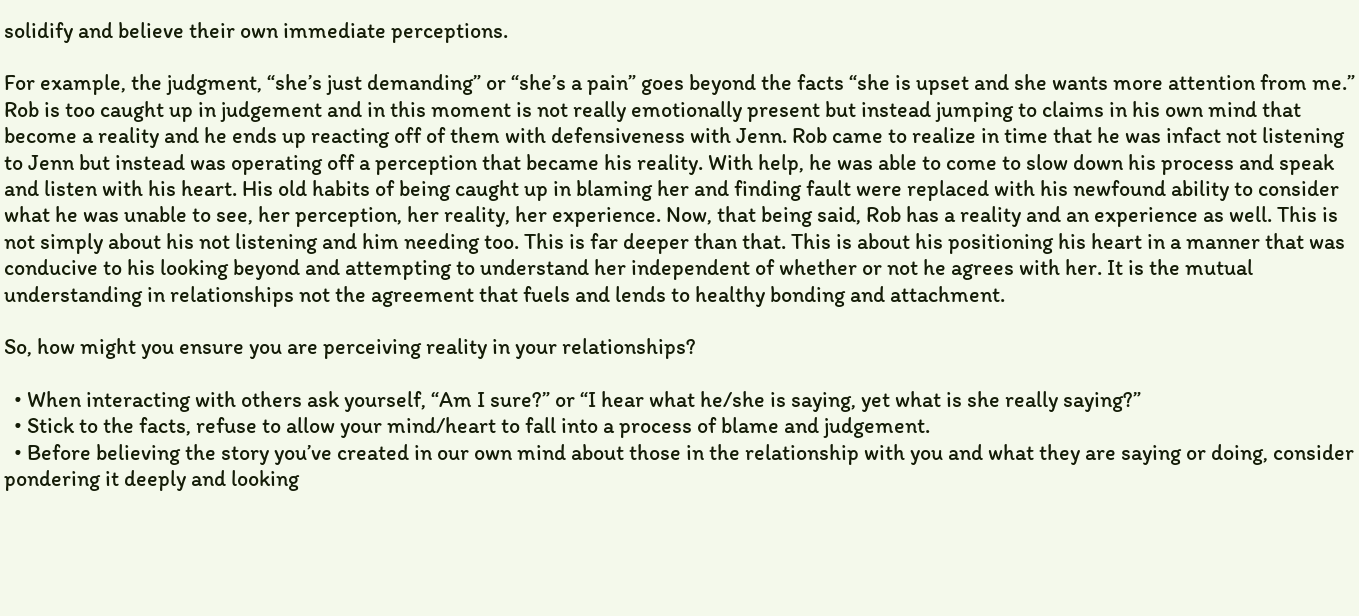solidify and believe their own immediate perceptions.

For example, the judgment, “she’s just demanding” or “she’s a pain” goes beyond the facts “she is upset and she wants more attention from me.” Rob is too caught up in judgement and in this moment is not really emotionally present but instead jumping to claims in his own mind that become a reality and he ends up reacting off of them with defensiveness with Jenn. Rob came to realize in time that he was infact not listening to Jenn but instead was operating off a perception that became his reality. With help, he was able to come to slow down his process and speak and listen with his heart. His old habits of being caught up in blaming her and finding fault were replaced with his newfound ability to consider what he was unable to see, her perception, her reality, her experience. Now, that being said, Rob has a reality and an experience as well. This is not simply about his not listening and him needing too. This is far deeper than that. This is about his positioning his heart in a manner that was conducive to his looking beyond and attempting to understand her independent of whether or not he agrees with her. It is the mutual understanding in relationships not the agreement that fuels and lends to healthy bonding and attachment.

So, how might you ensure you are perceiving reality in your relationships?

  • When interacting with others ask yourself, “Am I sure?” or “I hear what he/she is saying, yet what is she really saying?”
  • Stick to the facts, refuse to allow your mind/heart to fall into a process of blame and judgement.
  • Before believing the story you’ve created in our own mind about those in the relationship with you and what they are saying or doing, consider pondering it deeply and looking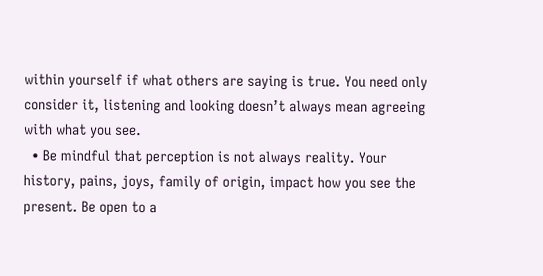within yourself if what others are saying is true. You need only consider it, listening and looking doesn’t always mean agreeing with what you see.
  • Be mindful that perception is not always reality. Your history, pains, joys, family of origin, impact how you see the present. Be open to a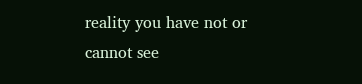reality you have not or cannot see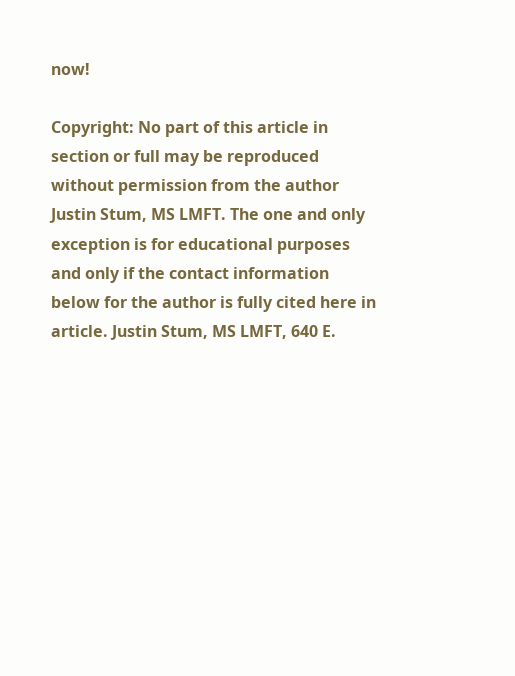now!

Copyright: No part of this article in section or full may be reproduced without permission from the author Justin Stum, MS LMFT. The one and only exception is for educational purposes and only if the contact information below for the author is fully cited here in article. Justin Stum, MS LMFT, 640 E.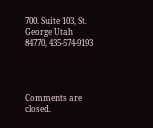700. Suite 103, St. George Utah 84770, 435-574-9193




Comments are closed.